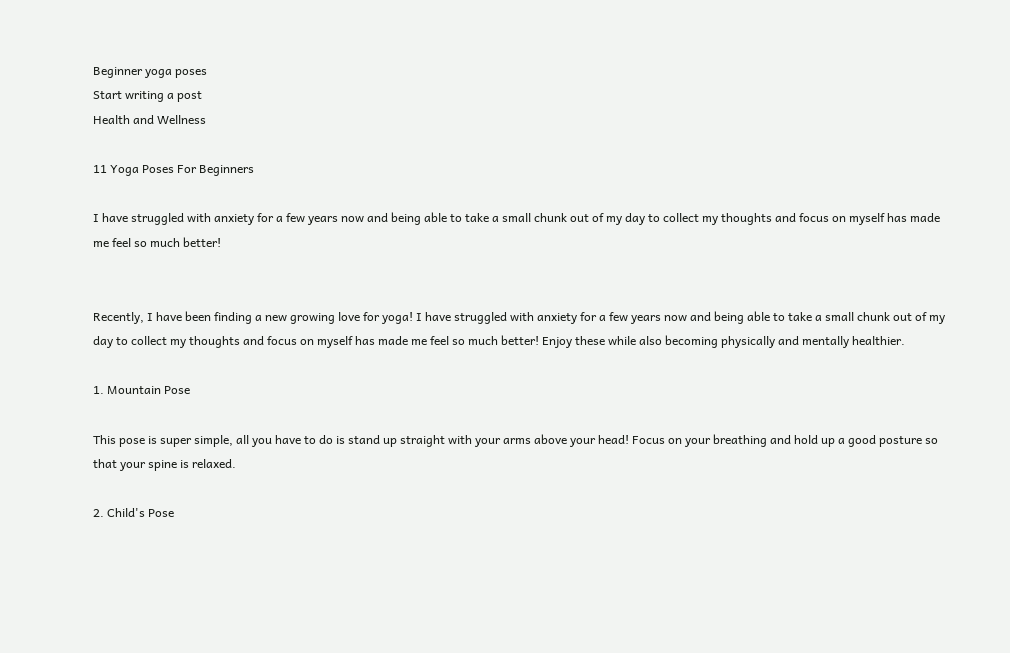Beginner yoga poses
Start writing a post
Health and Wellness

11 Yoga Poses For Beginners

I have struggled with anxiety for a few years now and being able to take a small chunk out of my day to collect my thoughts and focus on myself has made me feel so much better!


Recently, I have been finding a new growing love for yoga! I have struggled with anxiety for a few years now and being able to take a small chunk out of my day to collect my thoughts and focus on myself has made me feel so much better! Enjoy these while also becoming physically and mentally healthier.

1. Mountain Pose

This pose is super simple, all you have to do is stand up straight with your arms above your head! Focus on your breathing and hold up a good posture so that your spine is relaxed.

2. Child's Pose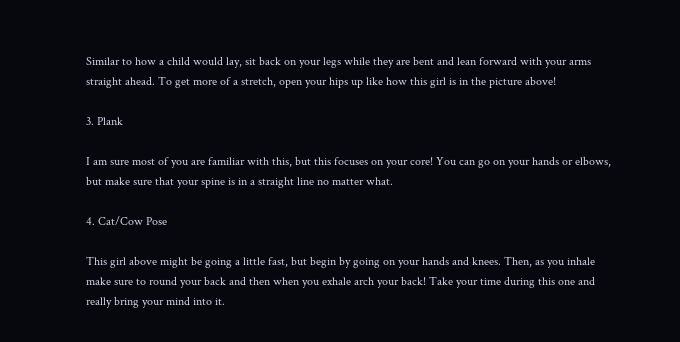Similar to how a child would lay, sit back on your legs while they are bent and lean forward with your arms straight ahead. To get more of a stretch, open your hips up like how this girl is in the picture above!

3. Plank

I am sure most of you are familiar with this, but this focuses on your core! You can go on your hands or elbows, but make sure that your spine is in a straight line no matter what.

4. Cat/Cow Pose

This girl above might be going a little fast, but begin by going on your hands and knees. Then, as you inhale make sure to round your back and then when you exhale arch your back! Take your time during this one and really bring your mind into it.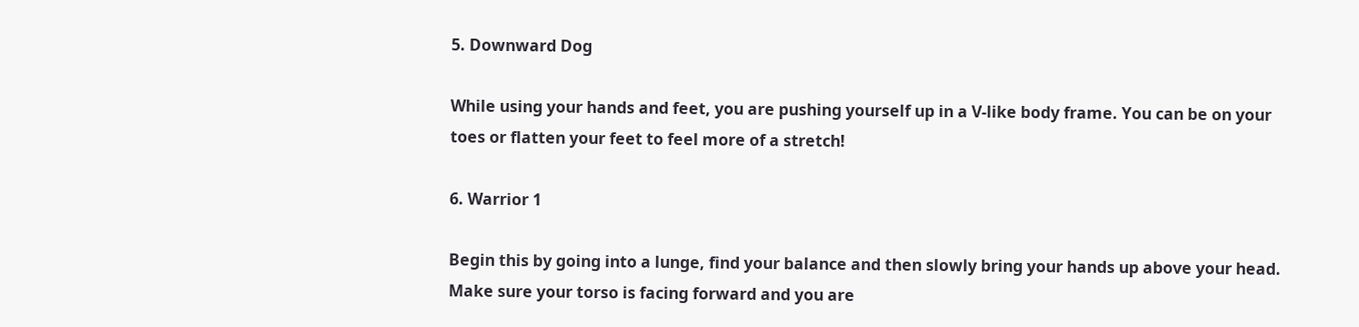5. Downward Dog

While using your hands and feet, you are pushing yourself up in a V-like body frame. You can be on your toes or flatten your feet to feel more of a stretch!

6. Warrior 1

Begin this by going into a lunge, find your balance and then slowly bring your hands up above your head. Make sure your torso is facing forward and you are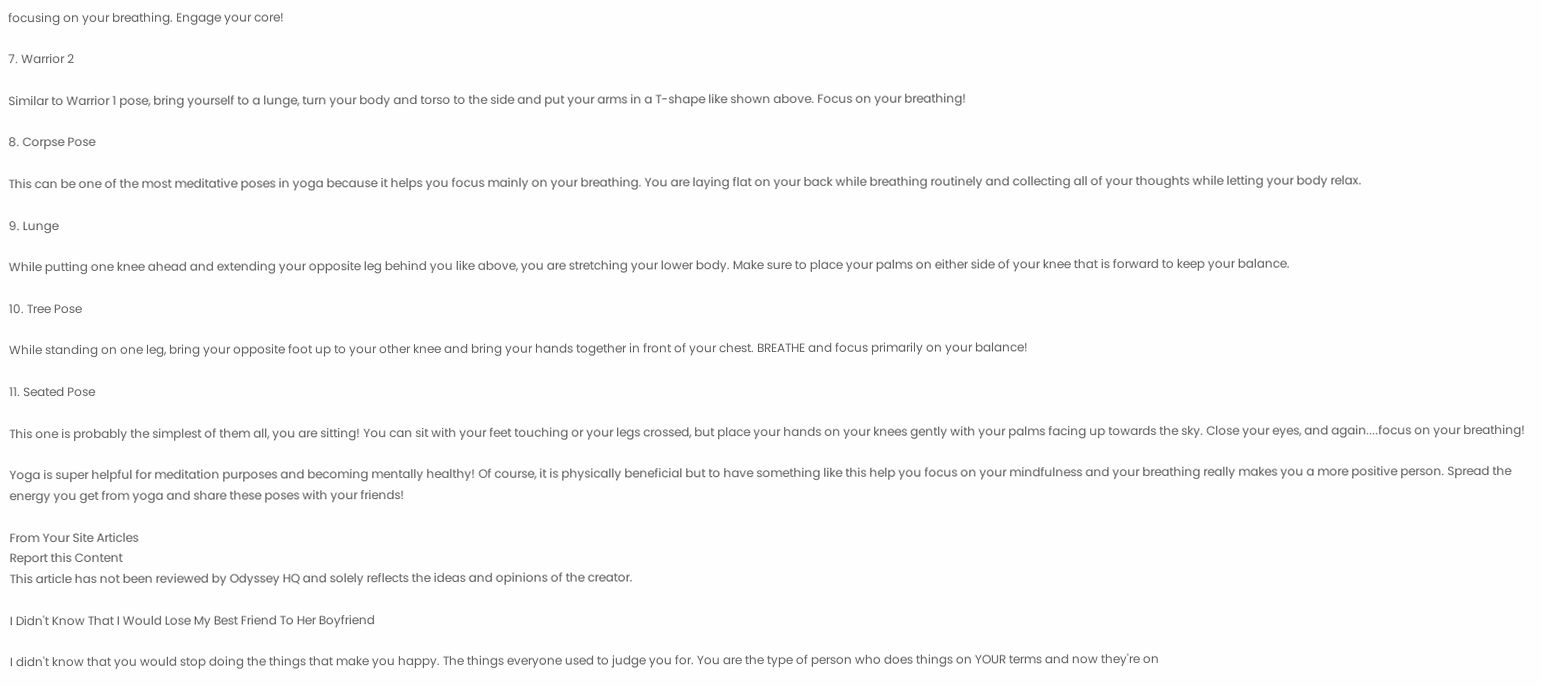focusing on your breathing. Engage your core!

7. Warrior 2

Similar to Warrior 1 pose, bring yourself to a lunge, turn your body and torso to the side and put your arms in a T-shape like shown above. Focus on your breathing!

8. Corpse Pose

This can be one of the most meditative poses in yoga because it helps you focus mainly on your breathing. You are laying flat on your back while breathing routinely and collecting all of your thoughts while letting your body relax.

9. Lunge

While putting one knee ahead and extending your opposite leg behind you like above, you are stretching your lower body. Make sure to place your palms on either side of your knee that is forward to keep your balance.

10. Tree Pose

While standing on one leg, bring your opposite foot up to your other knee and bring your hands together in front of your chest. BREATHE and focus primarily on your balance!

11. Seated Pose

This one is probably the simplest of them all, you are sitting! You can sit with your feet touching or your legs crossed, but place your hands on your knees gently with your palms facing up towards the sky. Close your eyes, and again....focus on your breathing!

Yoga is super helpful for meditation purposes and becoming mentally healthy! Of course, it is physically beneficial but to have something like this help you focus on your mindfulness and your breathing really makes you a more positive person. Spread the energy you get from yoga and share these poses with your friends!

From Your Site Articles
Report this Content
This article has not been reviewed by Odyssey HQ and solely reflects the ideas and opinions of the creator.

I Didn't Know That I Would Lose My Best Friend To Her Boyfriend

I didn't know that you would stop doing the things that make you happy. The things everyone used to judge you for. You are the type of person who does things on YOUR terms and now they're on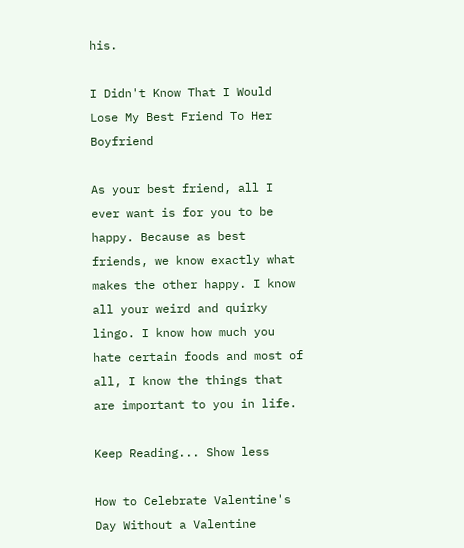his.

I Didn't Know That I Would Lose My Best Friend To Her Boyfriend

As your best friend, all I ever want is for you to be happy. Because as best friends, we know exactly what makes the other happy. I know all your weird and quirky lingo. I know how much you hate certain foods and most of all, I know the things that are important to you in life.

Keep Reading... Show less

How to Celebrate Valentine's Day Without a Valentine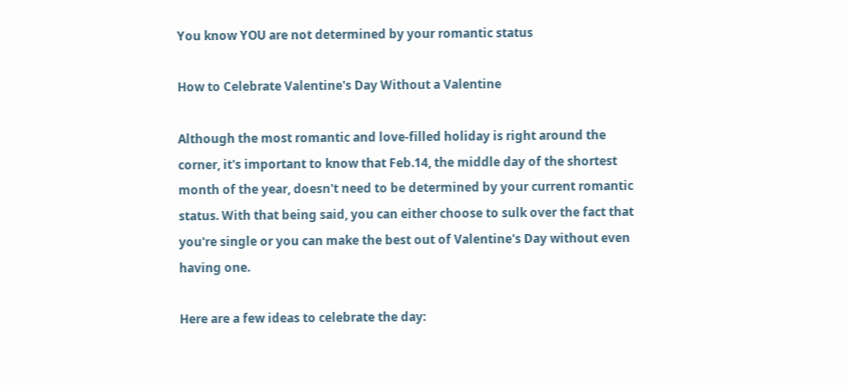You know YOU are not determined by your romantic status

How to Celebrate Valentine's Day Without a Valentine

Although the most romantic and love-filled holiday is right around the corner, it's important to know that Feb.14, the middle day of the shortest month of the year, doesn't need to be determined by your current romantic status. With that being said, you can either choose to sulk over the fact that you're single or you can make the best out of Valentine's Day without even having one.

Here are a few ideas to celebrate the day: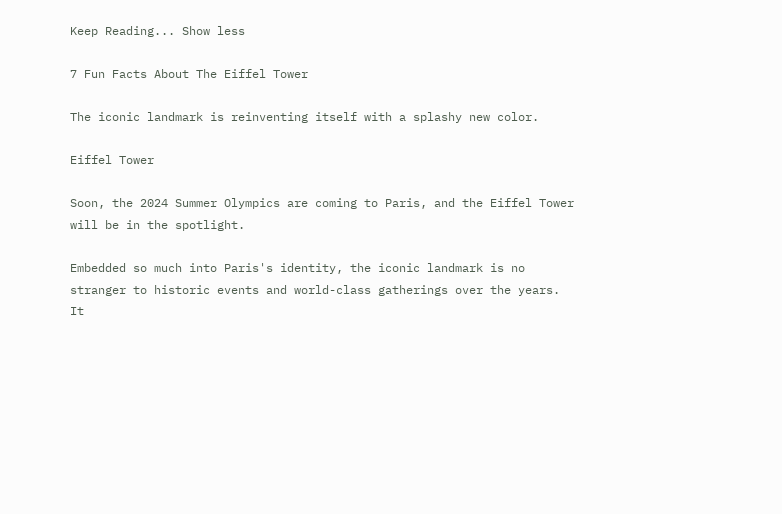Keep Reading... Show less

7 Fun Facts About The Eiffel Tower

The iconic landmark is reinventing itself with a splashy new color.

Eiffel Tower

Soon, the 2024 Summer Olympics are coming to Paris, and the Eiffel Tower will be in the spotlight.

Embedded so much into Paris's identity, the iconic landmark is no stranger to historic events and world-class gatherings over the years. It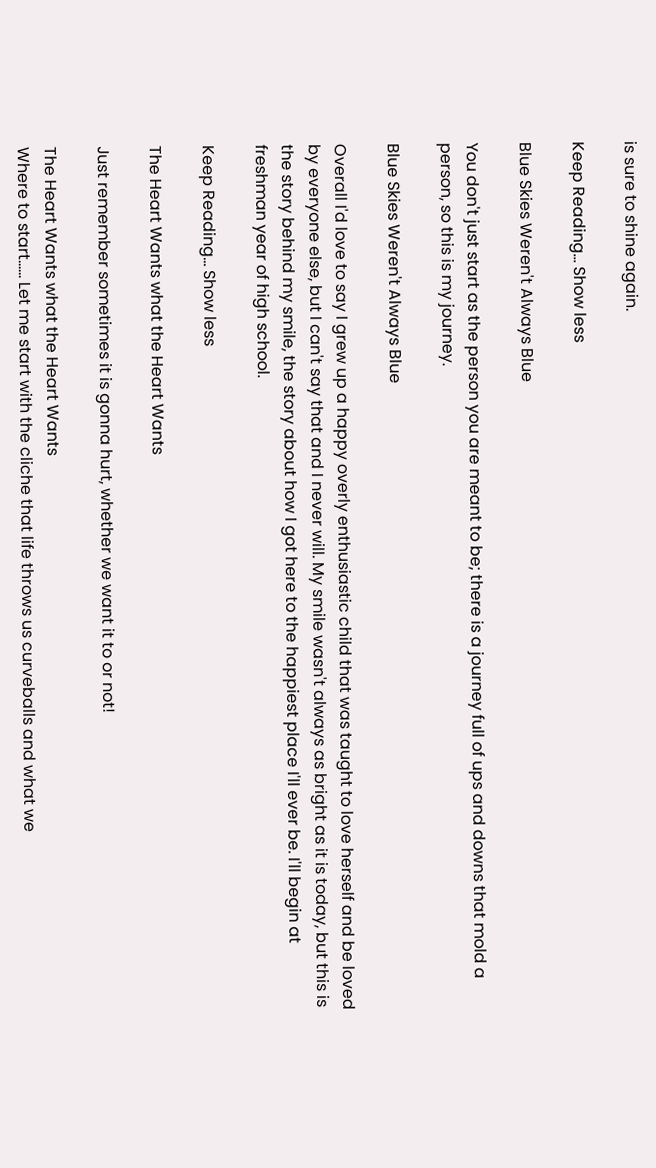is sure to shine again.

Keep Reading... Show less

Blue Skies Weren't Always Blue

You don't just start as the person you are meant to be; there is a journey full of ups and downs that mold a person, so this is my journey.

Blue Skies Weren't Always Blue

Overall I'd love to say I grew up a happy overly enthusiastic child that was taught to love herself and be loved by everyone else, but I can't say that and I never will. My smile wasn't always as bright as it is today, but this is the story behind my smile, the story about how I got here to the happiest place I'll ever be. I'll begin at freshman year of high school.

Keep Reading... Show less

The Heart Wants what the Heart Wants

Just remember sometimes it is gonna hurt, whether we want it to or not!

The Heart Wants what the Heart Wants
Where to start...... Let me start with the cliche that life throws us curveballs and what we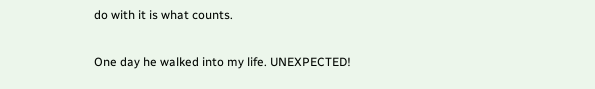do with it is what counts.

One day he walked into my life. UNEXPECTED!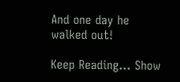And one day he walked out!

Keep Reading... Show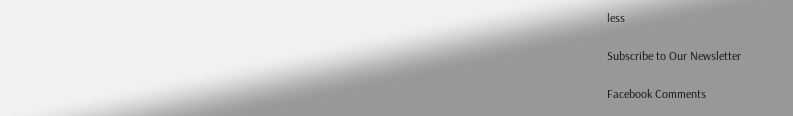less

Subscribe to Our Newsletter

Facebook Comments